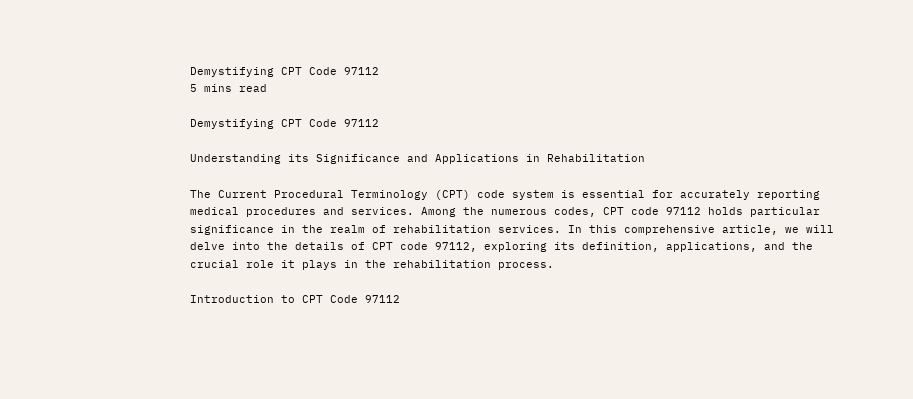Demystifying CPT Code 97112
5 mins read

Demystifying CPT Code 97112

Understanding its Significance and Applications in Rehabilitation

The Current Procedural Terminology (CPT) code system is essential for accurately reporting medical procedures and services. Among the numerous codes, CPT code 97112 holds particular significance in the realm of rehabilitation services. In this comprehensive article, we will delve into the details of CPT code 97112, exploring its definition, applications, and the crucial role it plays in the rehabilitation process.

Introduction to CPT Code 97112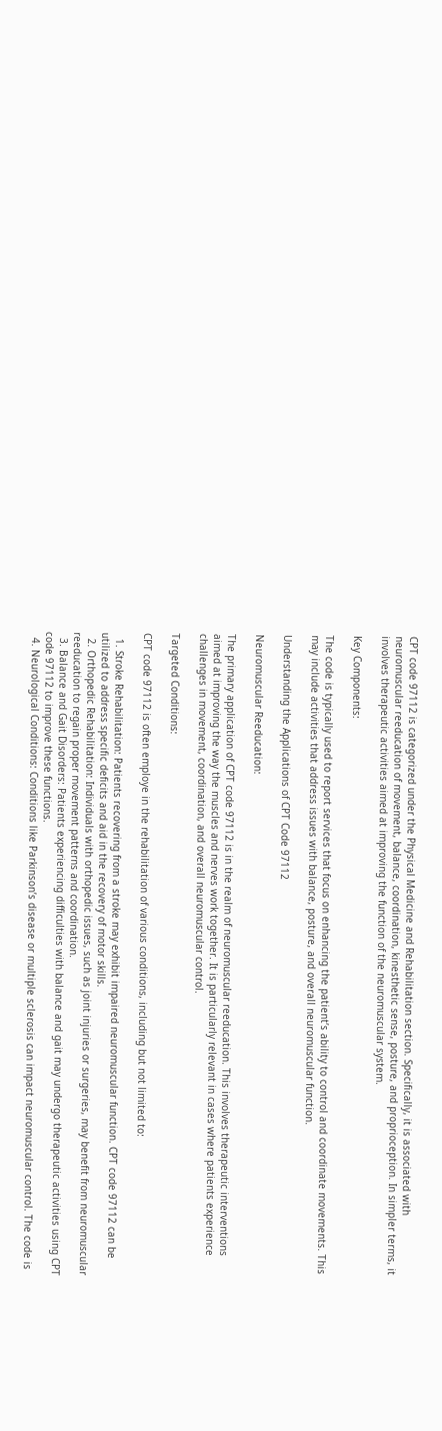CPT code 97112 is categorized under the Physical Medicine and Rehabilitation section. Specifically, it is associated with neuromuscular reeducation of movement, balance, coordination, kinesthetic sense, posture, and proprioception. In simpler terms, it involves therapeutic activities aimed at improving the function of the neuromuscular system.

Key Components:

The code is typically used to report services that focus on enhancing the patient’s ability to control and coordinate movements. This may include activities that address issues with balance, posture, and overall neuromuscular function.

Understanding the Applications of CPT Code 97112

Neuromuscular Reeducation:

The primary application of CPT code 97112 is in the realm of neuromuscular reeducation. This involves therapeutic interventions aimed at improving the way the muscles and nerves work together. It is particularly relevant in cases where patients experience challenges in movement, coordination, and overall neuromuscular control.

Targeted Conditions:

CPT code 97112 is often employe in the rehabilitation of various conditions, including but not limited to:

  1. Stroke Rehabilitation: Patients recovering from a stroke may exhibit impaired neuromuscular function. CPT code 97112 can be utilized to address specific deficits and aid in the recovery of motor skills.
  2. Orthopedic Rehabilitation: Individuals with orthopedic issues, such as joint injuries or surgeries, may benefit from neuromuscular reeducation to regain proper movement patterns and coordination.
  3. Balance and Gait Disorders: Patients experiencing difficulties with balance and gait may undergo therapeutic activities using CPT code 97112 to improve these functions.
  4. Neurological Conditions: Conditions like Parkinson’s disease or multiple sclerosis can impact neuromuscular control. The code is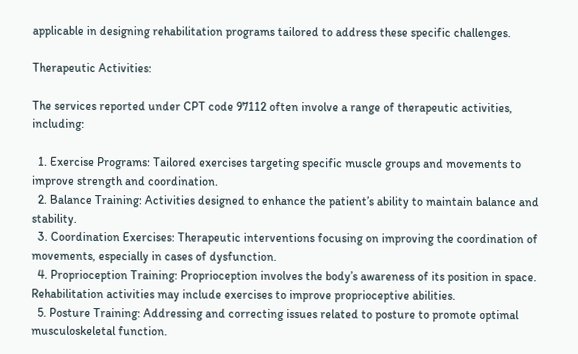applicable in designing rehabilitation programs tailored to address these specific challenges.

Therapeutic Activities:

The services reported under CPT code 97112 often involve a range of therapeutic activities, including:

  1. Exercise Programs: Tailored exercises targeting specific muscle groups and movements to improve strength and coordination.
  2. Balance Training: Activities designed to enhance the patient’s ability to maintain balance and stability.
  3. Coordination Exercises: Therapeutic interventions focusing on improving the coordination of movements, especially in cases of dysfunction.
  4. Proprioception Training: Proprioception involves the body’s awareness of its position in space. Rehabilitation activities may include exercises to improve proprioceptive abilities.
  5. Posture Training: Addressing and correcting issues related to posture to promote optimal musculoskeletal function.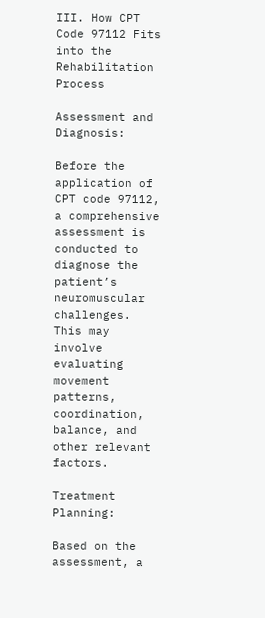III. How CPT Code 97112 Fits into the Rehabilitation Process

Assessment and Diagnosis:

Before the application of CPT code 97112, a comprehensive assessment is conducted to diagnose the patient’s neuromuscular challenges. This may involve evaluating movement patterns, coordination, balance, and other relevant factors.

Treatment Planning:

Based on the assessment, a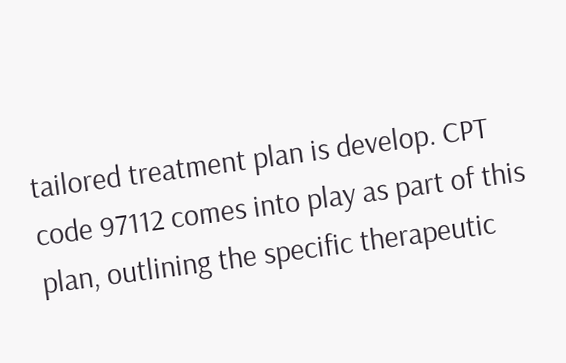tailored treatment plan is develop. CPT code 97112 comes into play as part of this plan, outlining the specific therapeutic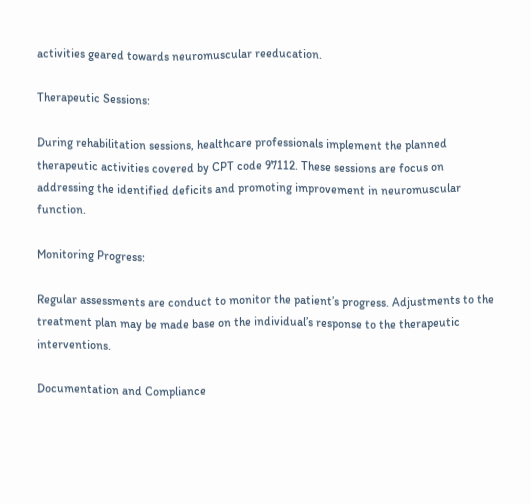activities geared towards neuromuscular reeducation.

Therapeutic Sessions:

During rehabilitation sessions, healthcare professionals implement the planned therapeutic activities covered by CPT code 97112. These sessions are focus on addressing the identified deficits and promoting improvement in neuromuscular function.

Monitoring Progress:

Regular assessments are conduct to monitor the patient’s progress. Adjustments to the treatment plan may be made base on the individual’s response to the therapeutic interventions.

Documentation and Compliance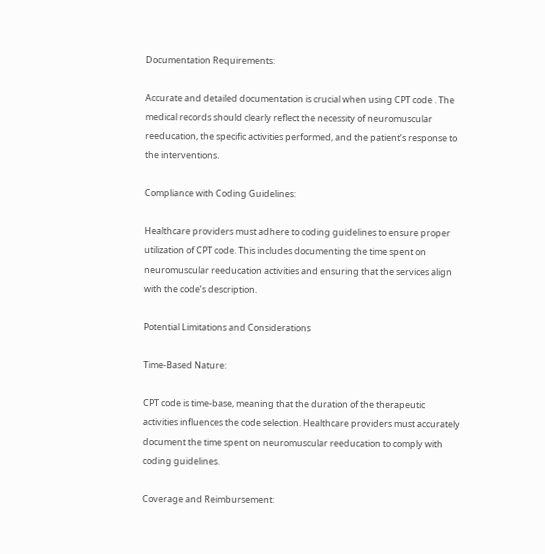Documentation Requirements:

Accurate and detailed documentation is crucial when using CPT code . The medical records should clearly reflect the necessity of neuromuscular reeducation, the specific activities performed, and the patient’s response to the interventions.

Compliance with Coding Guidelines:

Healthcare providers must adhere to coding guidelines to ensure proper utilization of CPT code. This includes documenting the time spent on neuromuscular reeducation activities and ensuring that the services align with the code’s description.

Potential Limitations and Considerations

Time-Based Nature:

CPT code is time-base, meaning that the duration of the therapeutic activities influences the code selection. Healthcare providers must accurately document the time spent on neuromuscular reeducation to comply with coding guidelines.

Coverage and Reimbursement: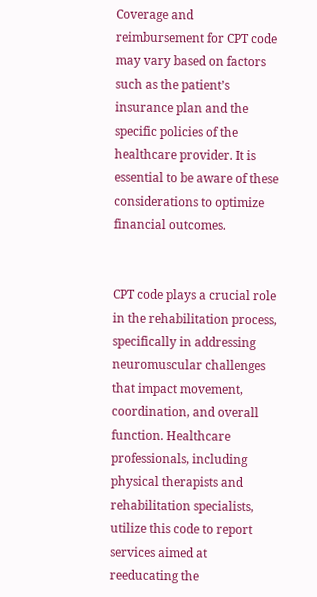Coverage and reimbursement for CPT code may vary based on factors such as the patient’s insurance plan and the specific policies of the healthcare provider. It is essential to be aware of these considerations to optimize financial outcomes.


CPT code plays a crucial role in the rehabilitation process, specifically in addressing neuromuscular challenges that impact movement, coordination, and overall function. Healthcare professionals, including physical therapists and rehabilitation specialists, utilize this code to report services aimed at reeducating the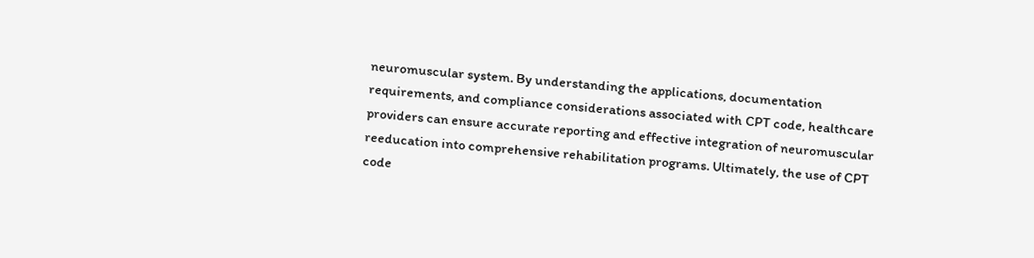neuromuscular system. By understanding the applications, documentation requirements, and compliance considerations associated with CPT code, healthcare providers can ensure accurate reporting and effective integration of neuromuscular reeducation into comprehensive rehabilitation programs. Ultimately, the use of CPT code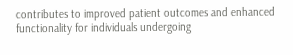contributes to improved patient outcomes and enhanced functionality for individuals undergoing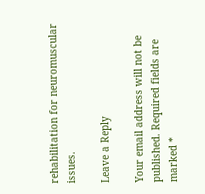rehabilitation for neuromuscular issues.

Leave a Reply

Your email address will not be published. Required fields are marked *